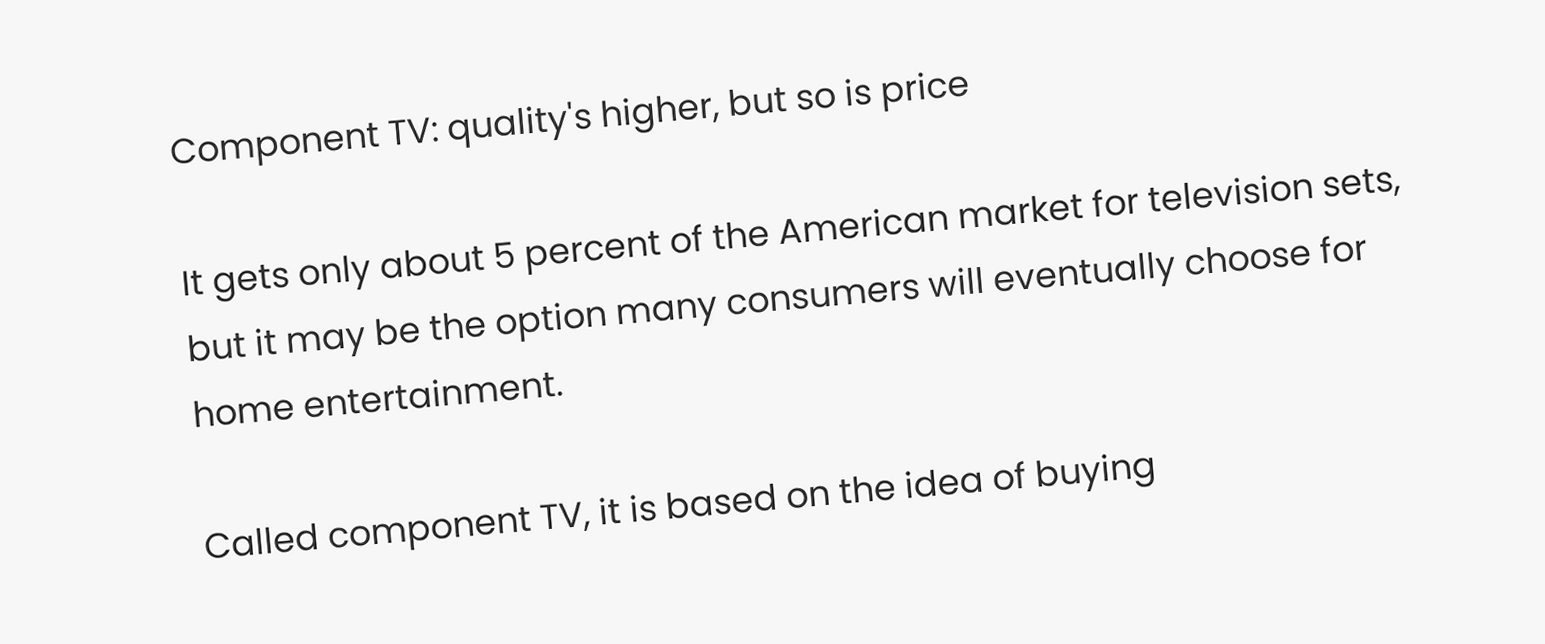Component TV: quality's higher, but so is price

It gets only about 5 percent of the American market for television sets, but it may be the option many consumers will eventually choose for home entertainment.

Called component TV, it is based on the idea of buying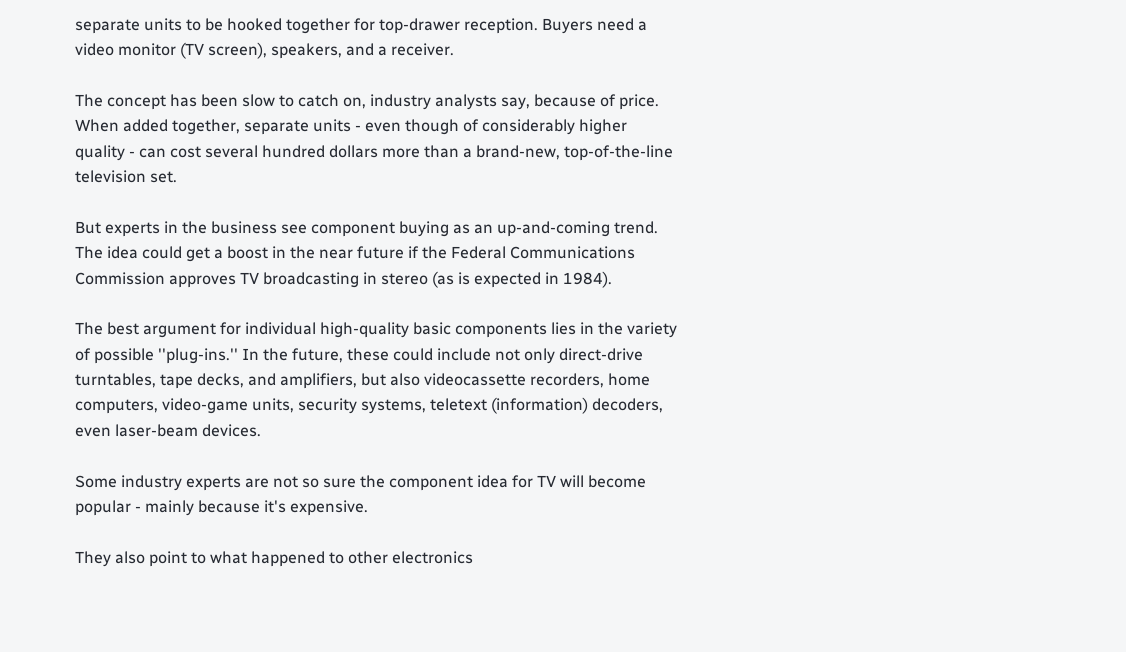separate units to be hooked together for top-drawer reception. Buyers need a video monitor (TV screen), speakers, and a receiver.

The concept has been slow to catch on, industry analysts say, because of price. When added together, separate units - even though of considerably higher quality - can cost several hundred dollars more than a brand-new, top-of-the-line television set.

But experts in the business see component buying as an up-and-coming trend. The idea could get a boost in the near future if the Federal Communications Commission approves TV broadcasting in stereo (as is expected in 1984).

The best argument for individual high-quality basic components lies in the variety of possible ''plug-ins.'' In the future, these could include not only direct-drive turntables, tape decks, and amplifiers, but also videocassette recorders, home computers, video-game units, security systems, teletext (information) decoders, even laser-beam devices.

Some industry experts are not so sure the component idea for TV will become popular - mainly because it's expensive.

They also point to what happened to other electronics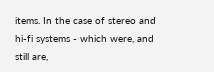items. In the case of stereo and hi-fi systems - which were, and still are,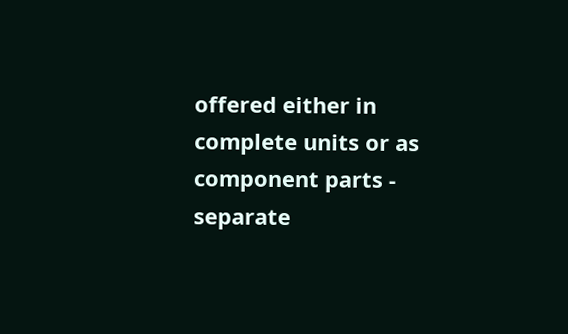offered either in complete units or as component parts - separate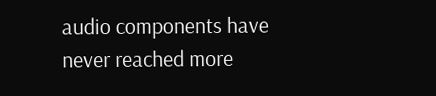audio components have never reached more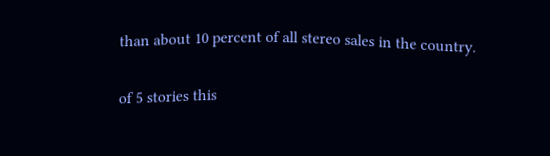than about 10 percent of all stereo sales in the country.

of 5 stories this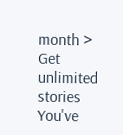month > Get unlimited stories
You've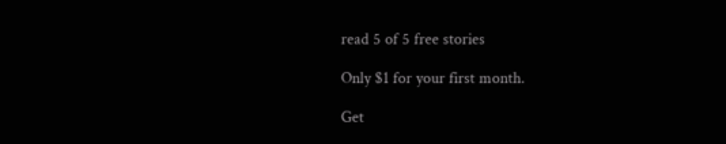read 5 of 5 free stories

Only $1 for your first month.

Get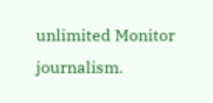unlimited Monitor journalism.